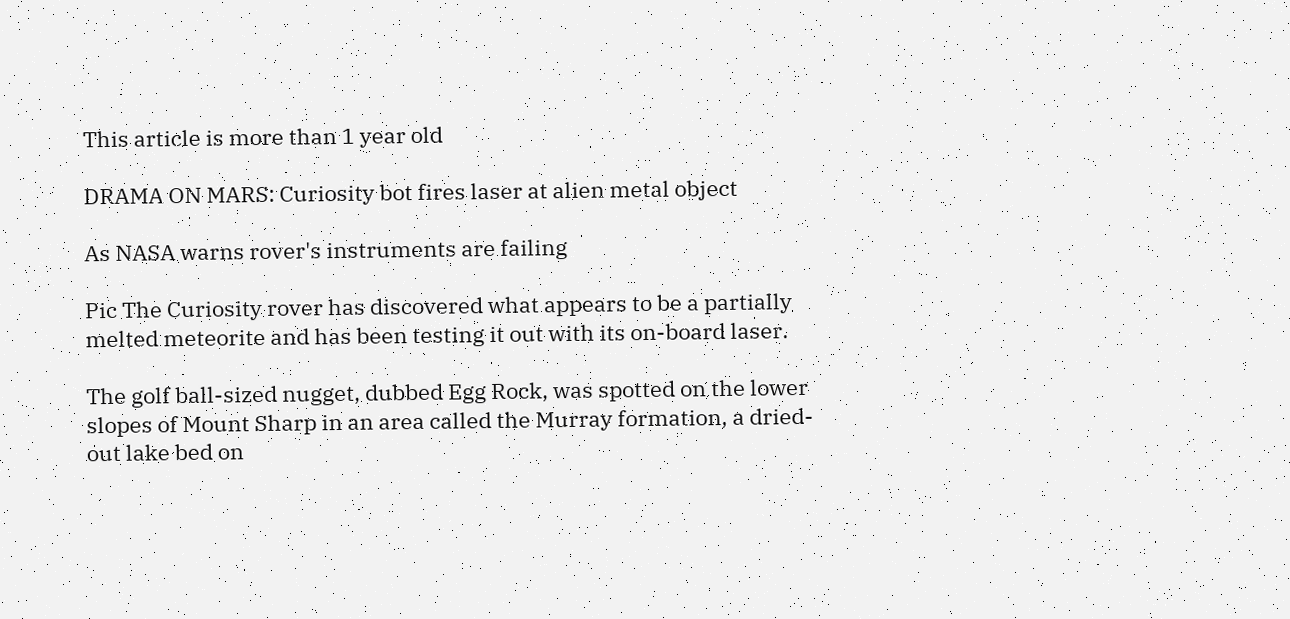This article is more than 1 year old

DRAMA ON MARS: Curiosity bot fires laser at alien metal object

As NASA warns rover's instruments are failing

Pic The Curiosity rover has discovered what appears to be a partially melted meteorite and has been testing it out with its on-board laser.

The golf ball-sized nugget, dubbed Egg Rock, was spotted on the lower slopes of Mount Sharp in an area called the Murray formation, a dried-out lake bed on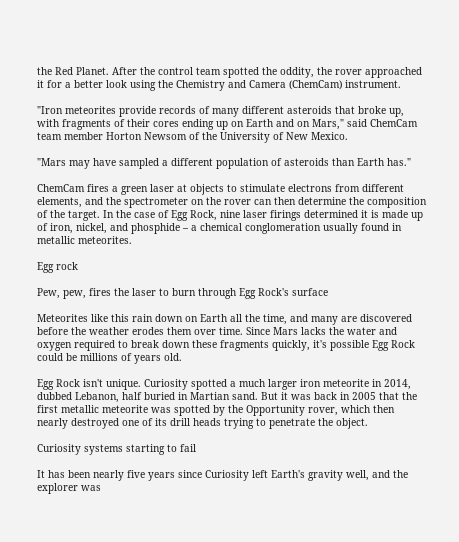the Red Planet. After the control team spotted the oddity, the rover approached it for a better look using the Chemistry and Camera (ChemCam) instrument.

"Iron meteorites provide records of many different asteroids that broke up, with fragments of their cores ending up on Earth and on Mars," said ChemCam team member Horton Newsom of the University of New Mexico.

"Mars may have sampled a different population of asteroids than Earth has."

ChemCam fires a green laser at objects to stimulate electrons from different elements, and the spectrometer on the rover can then determine the composition of the target. In the case of Egg Rock, nine laser firings determined it is made up of iron, nickel, and phosphide – a chemical conglomeration usually found in metallic meteorites.

Egg rock

Pew, pew, fires the laser to burn through Egg Rock's surface

Meteorites like this rain down on Earth all the time, and many are discovered before the weather erodes them over time. Since Mars lacks the water and oxygen required to break down these fragments quickly, it's possible Egg Rock could be millions of years old.

Egg Rock isn't unique. Curiosity spotted a much larger iron meteorite in 2014, dubbed Lebanon, half buried in Martian sand. But it was back in 2005 that the first metallic meteorite was spotted by the Opportunity rover, which then nearly destroyed one of its drill heads trying to penetrate the object.

Curiosity systems starting to fail

It has been nearly five years since Curiosity left Earth's gravity well, and the explorer was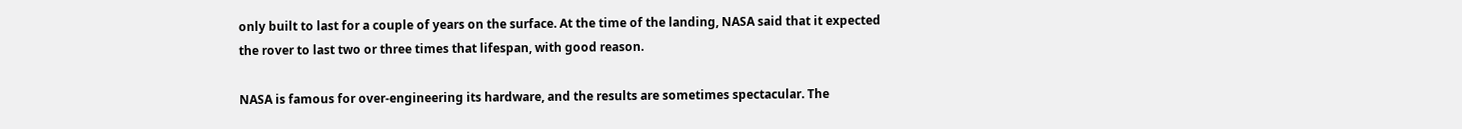only built to last for a couple of years on the surface. At the time of the landing, NASA said that it expected the rover to last two or three times that lifespan, with good reason.

NASA is famous for over-engineering its hardware, and the results are sometimes spectacular. The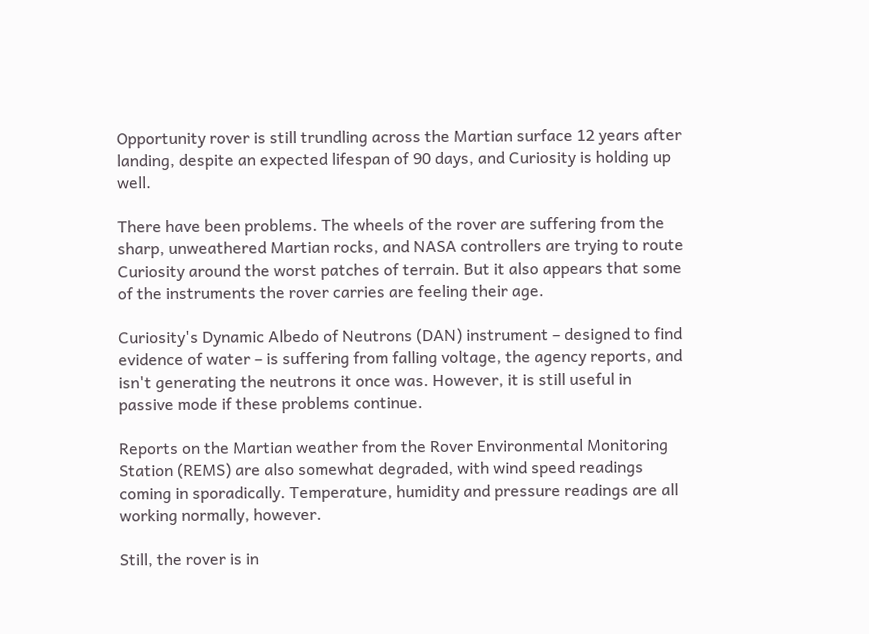Opportunity rover is still trundling across the Martian surface 12 years after landing, despite an expected lifespan of 90 days, and Curiosity is holding up well.

There have been problems. The wheels of the rover are suffering from the sharp, unweathered Martian rocks, and NASA controllers are trying to route Curiosity around the worst patches of terrain. But it also appears that some of the instruments the rover carries are feeling their age.

Curiosity's Dynamic Albedo of Neutrons (DAN) instrument – designed to find evidence of water – is suffering from falling voltage, the agency reports, and isn't generating the neutrons it once was. However, it is still useful in passive mode if these problems continue.

Reports on the Martian weather from the Rover Environmental Monitoring Station (REMS) are also somewhat degraded, with wind speed readings coming in sporadically. Temperature, humidity and pressure readings are all working normally, however.

Still, the rover is in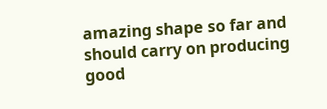amazing shape so far and should carry on producing good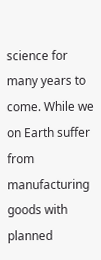science for many years to come. While we on Earth suffer from manufacturing goods with planned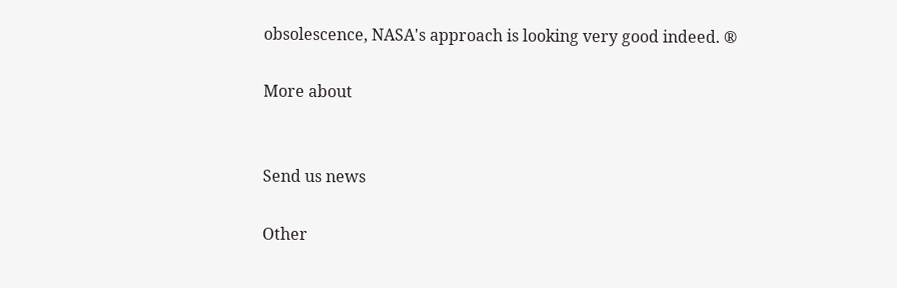obsolescence, NASA's approach is looking very good indeed. ®

More about


Send us news

Other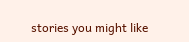stories you might like